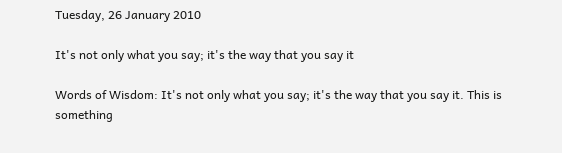Tuesday, 26 January 2010

It's not only what you say; it's the way that you say it

Words of Wisdom: It's not only what you say; it's the way that you say it. This is something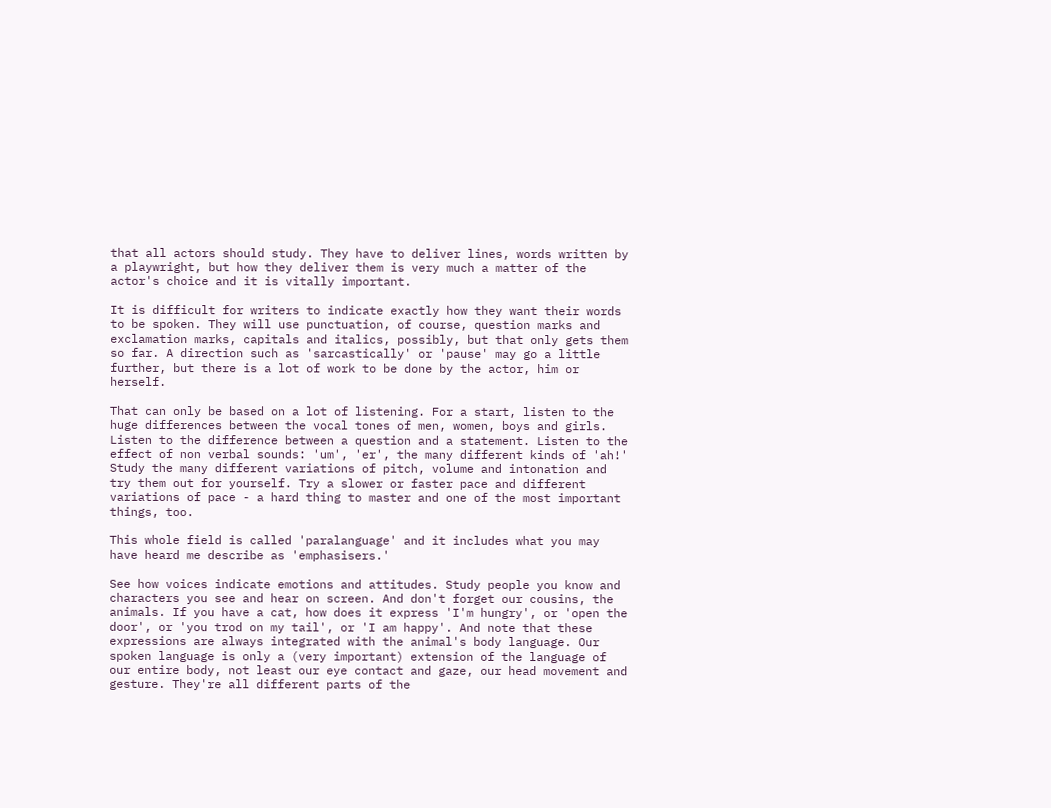that all actors should study. They have to deliver lines, words written by a playwright, but how they deliver them is very much a matter of the actor's choice and it is vitally important.

It is difficult for writers to indicate exactly how they want their words to be spoken. They will use punctuation, of course, question marks and exclamation marks, capitals and italics, possibly, but that only gets them so far. A direction such as 'sarcastically' or 'pause' may go a little further, but there is a lot of work to be done by the actor, him or herself.

That can only be based on a lot of listening. For a start, listen to the huge differences between the vocal tones of men, women, boys and girls. Listen to the difference between a question and a statement. Listen to the effect of non verbal sounds: 'um', 'er', the many different kinds of 'ah!' Study the many different variations of pitch, volume and intonation and try them out for yourself. Try a slower or faster pace and different variations of pace - a hard thing to master and one of the most important things, too.

This whole field is called 'paralanguage' and it includes what you may have heard me describe as 'emphasisers.'

See how voices indicate emotions and attitudes. Study people you know and characters you see and hear on screen. And don't forget our cousins, the animals. If you have a cat, how does it express 'I'm hungry', or 'open the door', or 'you trod on my tail', or 'I am happy'. And note that these expressions are always integrated with the animal's body language. Our spoken language is only a (very important) extension of the language of our entire body, not least our eye contact and gaze, our head movement and gesture. They're all different parts of the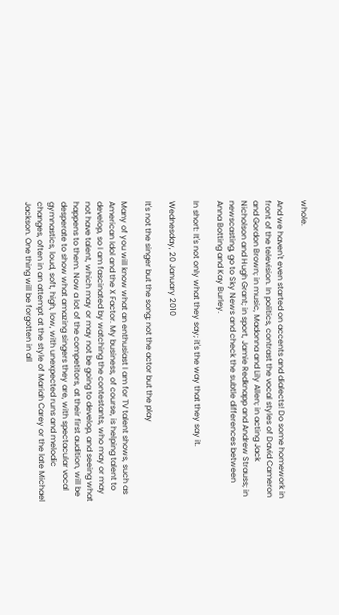whole.

And we haven't even started on accents and dialects! Do some homework in front of the television. In politics, contrast the vocal styles of David Cameron and Gordon Brown; in music, Madonna and Lily Allen; in acting Jack Nicholson and Hugh Grant; in sport, Jamie Redknapp and Andrew Strauss; in newscasting, go to Sky News and check the subtle differences between Anna Botting and Kay Burley.

In short: It's not only what they say; it's the way that they say it.

Wednesday, 20 January 2010

It's not the singer but the song; not the actor but the play

Many of you will know what an enthusiast I am for TV talent shows, such as American Idol and the X Factor. My business, of course, is helping talent to develop, so I am fascinated by watching the contestants, who may or may not have talent, which may or may not be going to develop, and seeing what happens to them. Now a lot of the competitors, at their first audition, will be desperate to show what amazing singers they are, with spectacular vocal gymnastics, loud, soft, high, low, with unexpected runs and melodic changes, often in an attempt at the style of Mariah Carey or the late Michael Jackson. One thing will be forgotten in all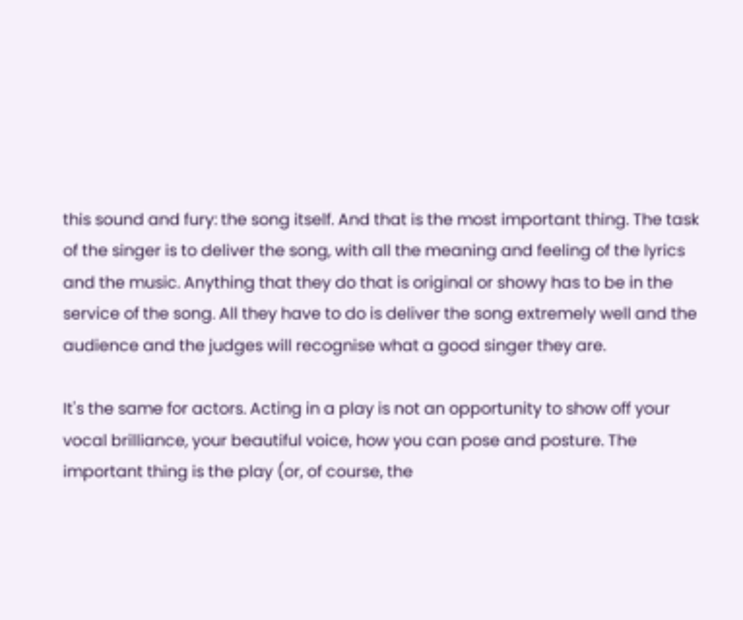this sound and fury: the song itself. And that is the most important thing. The task of the singer is to deliver the song, with all the meaning and feeling of the lyrics and the music. Anything that they do that is original or showy has to be in the service of the song. All they have to do is deliver the song extremely well and the audience and the judges will recognise what a good singer they are.

It's the same for actors. Acting in a play is not an opportunity to show off your vocal brilliance, your beautiful voice, how you can pose and posture. The important thing is the play (or, of course, the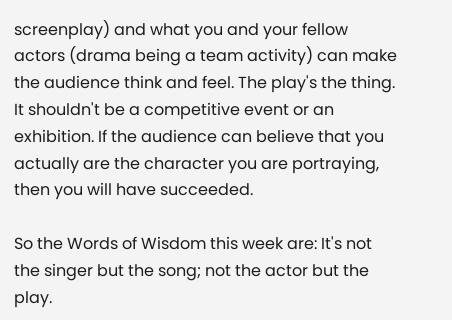screenplay) and what you and your fellow actors (drama being a team activity) can make the audience think and feel. The play's the thing. It shouldn't be a competitive event or an exhibition. If the audience can believe that you actually are the character you are portraying, then you will have succeeded.

So the Words of Wisdom this week are: It's not the singer but the song; not the actor but the play.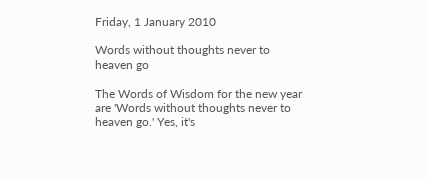Friday, 1 January 2010

Words without thoughts never to heaven go

The Words of Wisdom for the new year are 'Words without thoughts never to heaven go.' Yes, it's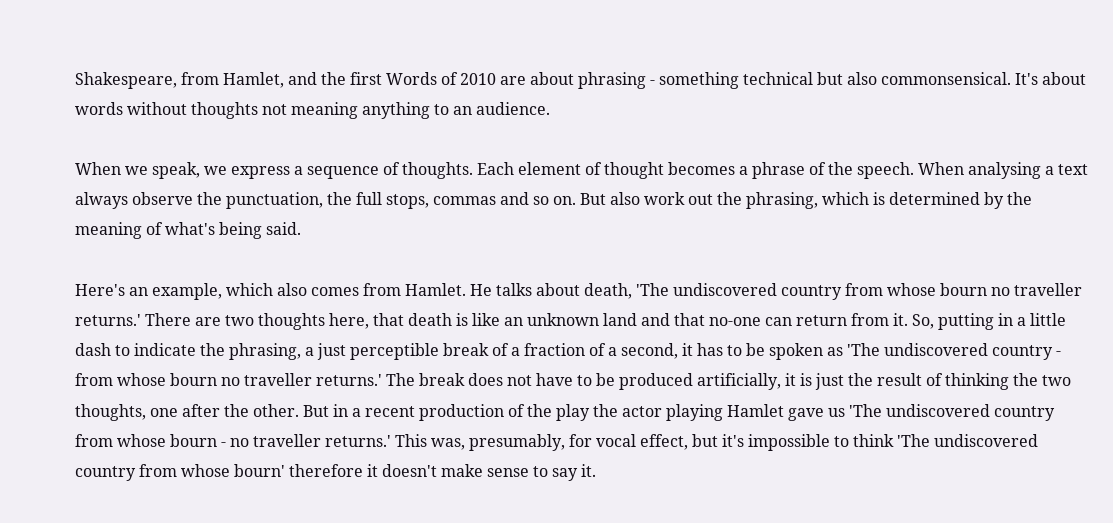Shakespeare, from Hamlet, and the first Words of 2010 are about phrasing - something technical but also commonsensical. It's about words without thoughts not meaning anything to an audience.

When we speak, we express a sequence of thoughts. Each element of thought becomes a phrase of the speech. When analysing a text always observe the punctuation, the full stops, commas and so on. But also work out the phrasing, which is determined by the meaning of what's being said.

Here's an example, which also comes from Hamlet. He talks about death, 'The undiscovered country from whose bourn no traveller returns.' There are two thoughts here, that death is like an unknown land and that no-one can return from it. So, putting in a little dash to indicate the phrasing, a just perceptible break of a fraction of a second, it has to be spoken as 'The undiscovered country - from whose bourn no traveller returns.' The break does not have to be produced artificially, it is just the result of thinking the two thoughts, one after the other. But in a recent production of the play the actor playing Hamlet gave us 'The undiscovered country from whose bourn - no traveller returns.' This was, presumably, for vocal effect, but it's impossible to think 'The undiscovered country from whose bourn' therefore it doesn't make sense to say it.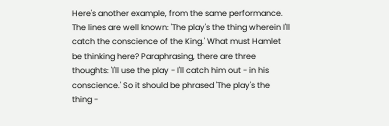Here's another example, from the same performance. The lines are well known: 'The play's the thing wherein I'll catch the conscience of the King.' What must Hamlet be thinking here? Paraphrasing, there are three thoughts: 'I'll use the play - I'll catch him out - in his conscience.' So it should be phrased 'The play's the thing -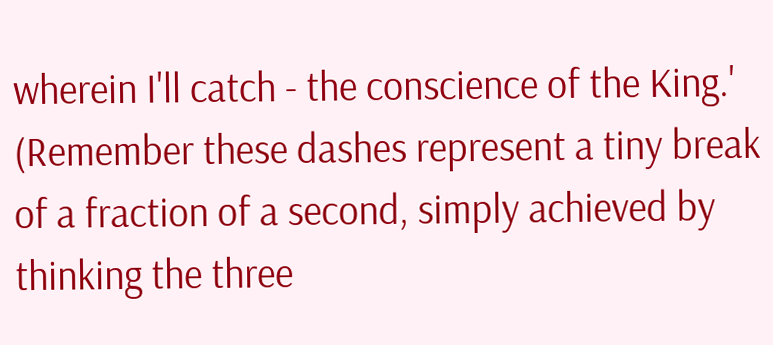wherein I'll catch - the conscience of the King.' (Remember these dashes represent a tiny break of a fraction of a second, simply achieved by thinking the three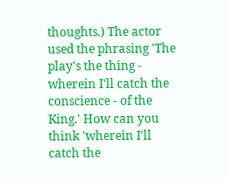thoughts.) The actor used the phrasing 'The play's the thing - wherein I'll catch the conscience - of the King.' How can you think 'wherein I'll catch the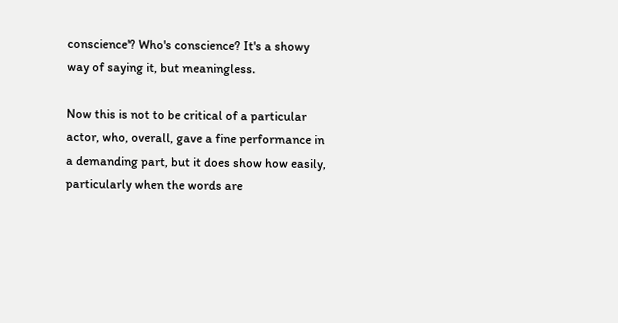conscience'? Who's conscience? It's a showy way of saying it, but meaningless.

Now this is not to be critical of a particular actor, who, overall, gave a fine performance in a demanding part, but it does show how easily, particularly when the words are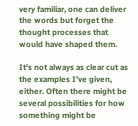very familiar, one can deliver the words but forget the thought processes that would have shaped them.

It's not always as clear cut as the examples I've given, either. Often there might be several possibilities for how something might be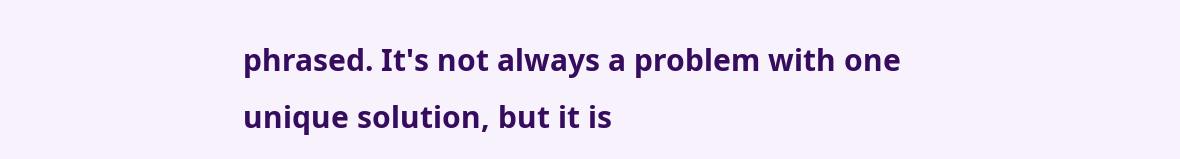phrased. It's not always a problem with one unique solution, but it is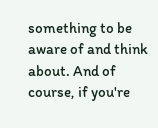something to be aware of and think about. And of course, if you're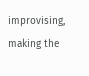improvising, making the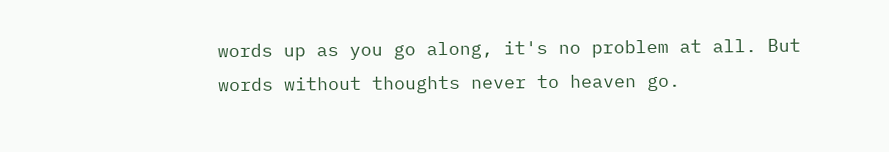words up as you go along, it's no problem at all. But words without thoughts never to heaven go.